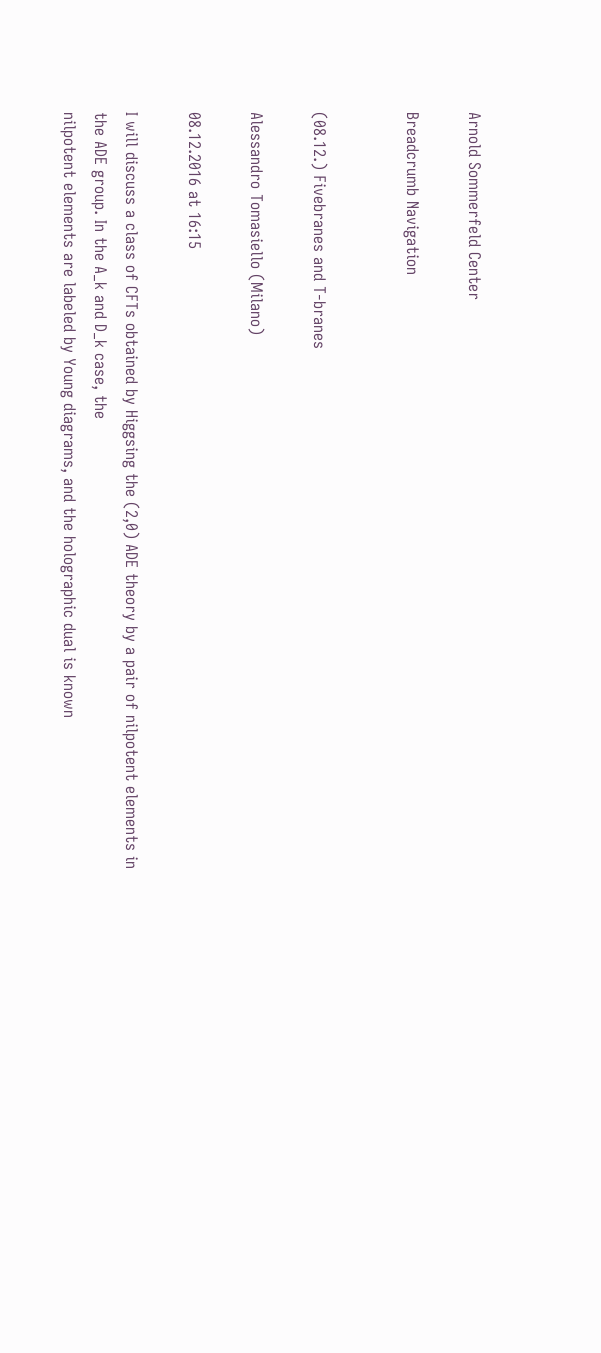Arnold Sommerfeld Center

Breadcrumb Navigation


(08.12.) Fivebranes and T-branes

Alessandro Tomasiello (Milano)

08.12.2016 at 16:15

I will discuss a class of CFTs obtained by Higgsing the (2,0) ADE theory by a pair of nilpotent elements in the ADE group. In the A_k and D_k case, the
nilpotent elements are labeled by Young diagrams, and the holographic dual is known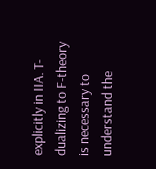explicitly in IIA. T-dualizing to F-theory is necessary to understand the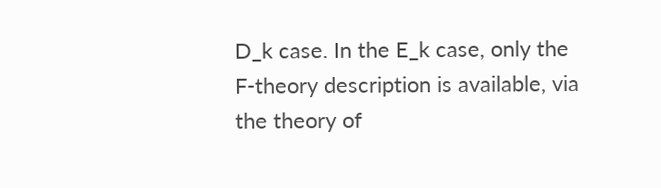D_k case. In the E_k case, only the F-theory description is available, via the theory of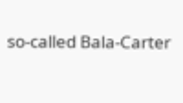so-called Bala-Carter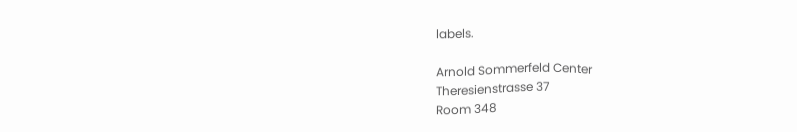labels.

Arnold Sommerfeld Center
Theresienstrasse 37
Room 348